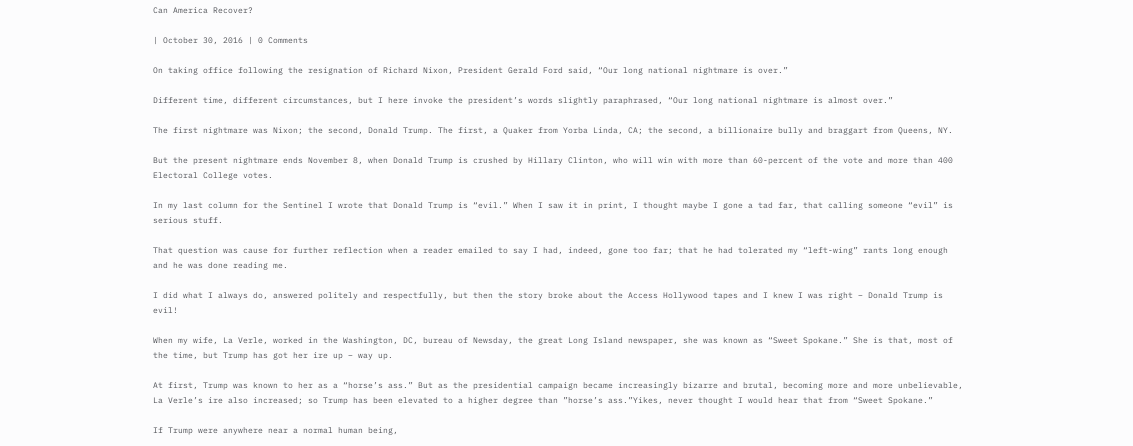Can America Recover?

| October 30, 2016 | 0 Comments

On taking office following the resignation of Richard Nixon, President Gerald Ford said, “Our long national nightmare is over.”

Different time, different circumstances, but I here invoke the president’s words slightly paraphrased, “Our long national nightmare is almost over.”

The first nightmare was Nixon; the second, Donald Trump. The first, a Quaker from Yorba Linda, CA; the second, a billionaire bully and braggart from Queens, NY.

But the present nightmare ends November 8, when Donald Trump is crushed by Hillary Clinton, who will win with more than 60-percent of the vote and more than 400 Electoral College votes.

In my last column for the Sentinel I wrote that Donald Trump is “evil.” When I saw it in print, I thought maybe I gone a tad far, that calling someone “evil” is serious stuff.

That question was cause for further reflection when a reader emailed to say I had, indeed, gone too far; that he had tolerated my “left-wing” rants long enough and he was done reading me.

I did what I always do, answered politely and respectfully, but then the story broke about the Access Hollywood tapes and I knew I was right – Donald Trump is evil!

When my wife, La Verle, worked in the Washington, DC, bureau of Newsday, the great Long Island newspaper, she was known as “Sweet Spokane.” She is that, most of the time, but Trump has got her ire up – way up.

At first, Trump was known to her as a “horse’s ass.” But as the presidential campaign became increasingly bizarre and brutal, becoming more and more unbelievable, La Verle’s ire also increased; so Trump has been elevated to a higher degree than ”horse’s ass.”Yikes, never thought I would hear that from “Sweet Spokane.”

If Trump were anywhere near a normal human being,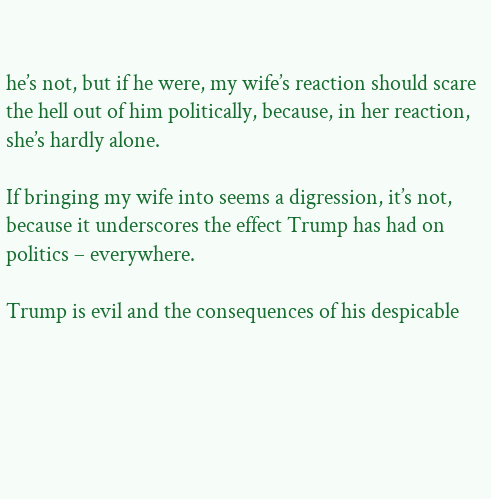he’s not, but if he were, my wife’s reaction should scare the hell out of him politically, because, in her reaction, she’s hardly alone.

If bringing my wife into seems a digression, it’s not, because it underscores the effect Trump has had on politics – everywhere.

Trump is evil and the consequences of his despicable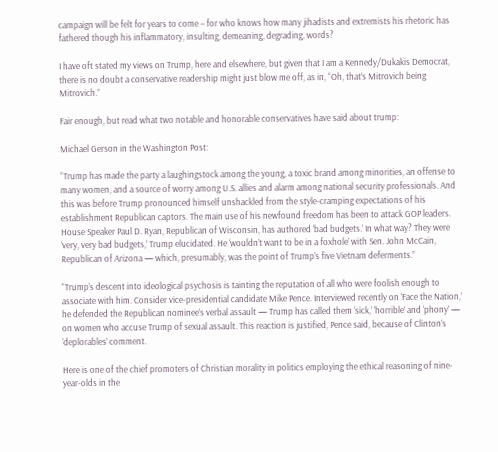campaign will be felt for years to come – for who knows how many jihadists and extremists his rhetoric has fathered though his inflammatory, insulting, demeaning, degrading, words?

I have oft stated my views on Trump, here and elsewhere, but given that I am a Kennedy/Dukakis Democrat, there is no doubt a conservative readership might just blow me off, as in, “Oh, that’s Mitrovich being Mitrovich.”

Fair enough, but read what two notable and honorable conservatives have said about trump:

Michael Gerson in the Washington Post:

“Trump has made the party a laughingstock among the young, a toxic brand among minorities, an offense to many women, and a source of worry among U.S. allies and alarm among national security professionals. And this was before Trump pronounced himself unshackled from the style-cramping expectations of his establishment Republican captors. The main use of his newfound freedom has been to attack GOP leaders. House Speaker Paul D. Ryan, Republican of Wisconsin, has authored ‘bad budgets.’ In what way? They were ‘very, very bad budgets,’ Trump elucidated. He ‘wouldn’t want to be in a foxhole’ with Sen. John McCain, Republican of Arizona — which, presumably, was the point of Trump’s five Vietnam deferments.”

“Trump’s descent into ideological psychosis is tainting the reputation of all who were foolish enough to associate with him. Consider vice-presidential candidate Mike Pence. Interviewed recently on ‘Face the Nation,’ he defended the Republican nominee’s verbal assault — Trump has called them ‘sick,’ ‘horrible’ and ‘phony’ — on women who accuse Trump of sexual assault. This reaction is justified, Pence said, because of Clinton’s ‘deplorables’ comment.

Here is one of the chief promoters of Christian morality in politics employing the ethical reasoning of nine-year-olds in the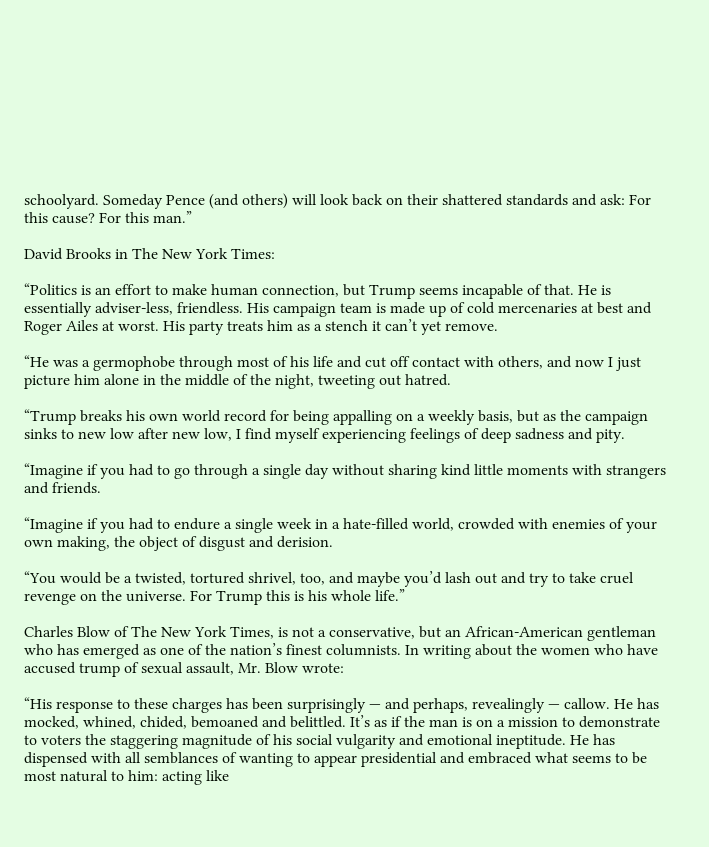schoolyard. Someday Pence (and others) will look back on their shattered standards and ask: For this cause? For this man.”

David Brooks in The New York Times:

“Politics is an effort to make human connection, but Trump seems incapable of that. He is essentially adviser-less, friendless. His campaign team is made up of cold mercenaries at best and Roger Ailes at worst. His party treats him as a stench it can’t yet remove.

“He was a germophobe through most of his life and cut off contact with others, and now I just picture him alone in the middle of the night, tweeting out hatred.

“Trump breaks his own world record for being appalling on a weekly basis, but as the campaign sinks to new low after new low, I find myself experiencing feelings of deep sadness and pity.

“Imagine if you had to go through a single day without sharing kind little moments with strangers and friends.

“Imagine if you had to endure a single week in a hate-filled world, crowded with enemies of your own making, the object of disgust and derision.

“You would be a twisted, tortured shrivel, too, and maybe you’d lash out and try to take cruel revenge on the universe. For Trump this is his whole life.”

Charles Blow of The New York Times, is not a conservative, but an African-American gentleman who has emerged as one of the nation’s finest columnists. In writing about the women who have accused trump of sexual assault, Mr. Blow wrote:

“His response to these charges has been surprisingly — and perhaps, revealingly — callow. He has mocked, whined, chided, bemoaned and belittled. It’s as if the man is on a mission to demonstrate to voters the staggering magnitude of his social vulgarity and emotional ineptitude. He has dispensed with all semblances of wanting to appear presidential and embraced what seems to be most natural to him: acting like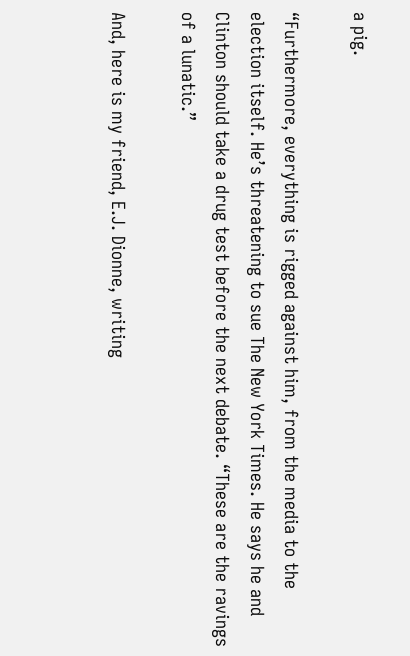a pig.

“Furthermore, everything is rigged against him, from the media to the election itself. He’s threatening to sue The New York Times. He says he and Clinton should take a drug test before the next debate. “These are the ravings of a lunatic.”

And, here is my friend, E.J. Dionne, writing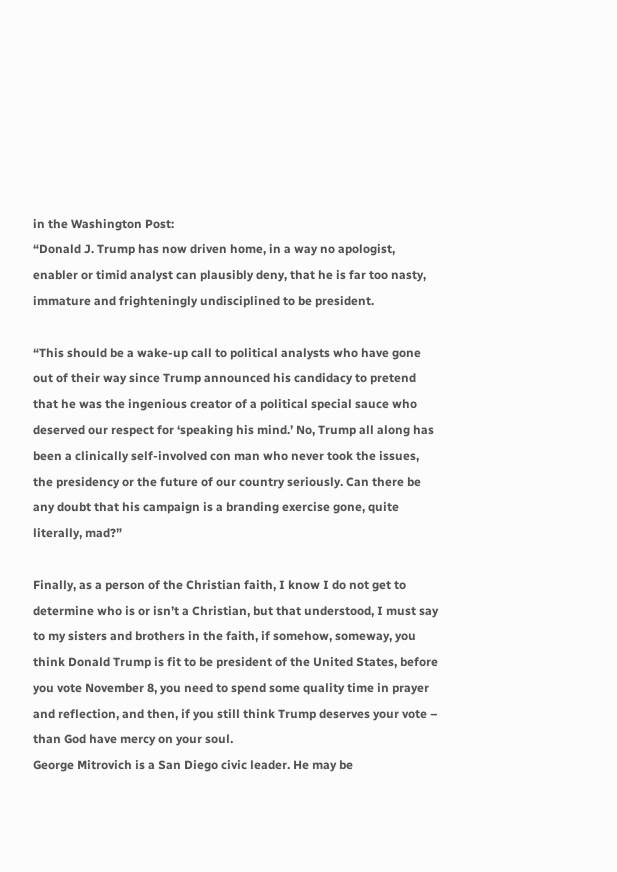in the Washington Post:
“Donald J. Trump has now driven home, in a way no apologist, enabler or timid analyst can plausibly deny, that he is far too nasty, immature and frighteningly undisciplined to be president.

“This should be a wake-up call to political analysts who have gone out of their way since Trump announced his candidacy to pretend that he was the ingenious creator of a political special sauce who deserved our respect for ‘speaking his mind.’ No, Trump all along has been a clinically self-involved con man who never took the issues, the presidency or the future of our country seriously. Can there be any doubt that his campaign is a branding exercise gone, quite literally, mad?”

Finally, as a person of the Christian faith, I know I do not get to determine who is or isn’t a Christian, but that understood, I must say to my sisters and brothers in the faith, if somehow, someway, you think Donald Trump is fit to be president of the United States, before you vote November 8, you need to spend some quality time in prayer and reflection, and then, if you still think Trump deserves your vote – than God have mercy on your soul.
George Mitrovich is a San Diego civic leader. He may be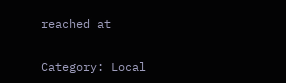reached at


Category: Local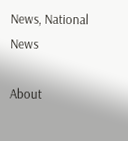News, National News

About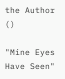the Author ()

"Mine Eyes Have Seen"